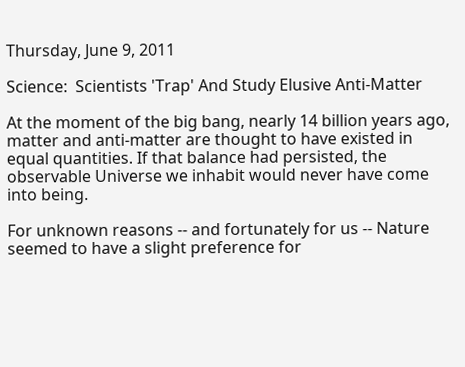Thursday, June 9, 2011

Science:  Scientists 'Trap' And Study Elusive Anti-Matter

At the moment of the big bang, nearly 14 billion years ago, matter and anti-matter are thought to have existed in equal quantities. If that balance had persisted, the observable Universe we inhabit would never have come into being.

For unknown reasons -- and fortunately for us -- Nature seemed to have a slight preference for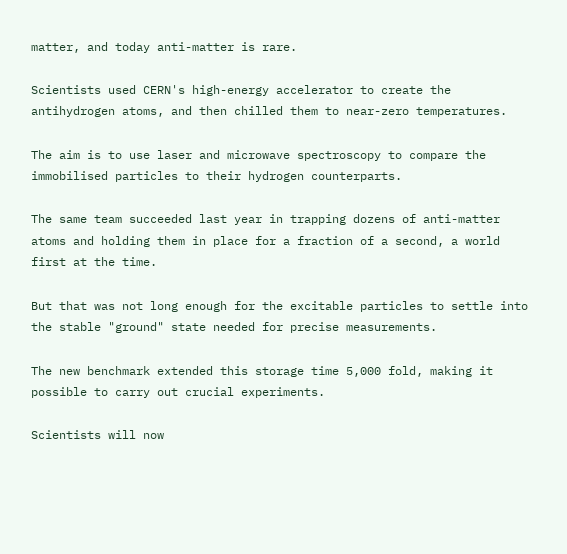matter, and today anti-matter is rare.

Scientists used CERN's high-energy accelerator to create the antihydrogen atoms, and then chilled them to near-zero temperatures.

The aim is to use laser and microwave spectroscopy to compare the immobilised particles to their hydrogen counterparts.

The same team succeeded last year in trapping dozens of anti-matter atoms and holding them in place for a fraction of a second, a world first at the time.

But that was not long enough for the excitable particles to settle into the stable "ground" state needed for precise measurements.

The new benchmark extended this storage time 5,000 fold, making it possible to carry out crucial experiments.

Scientists will now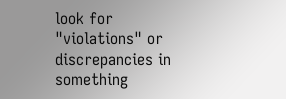look for "violations" or discrepancies in something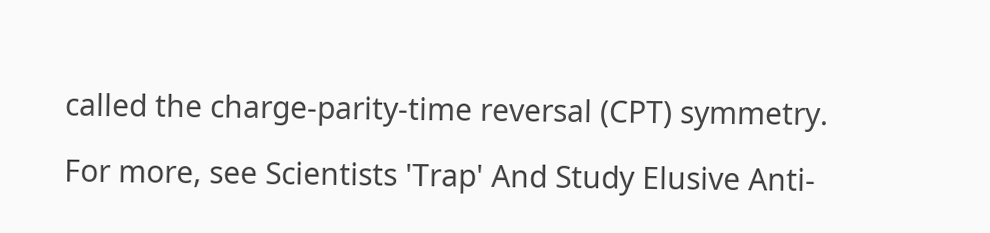called the charge-parity-time reversal (CPT) symmetry.

For more, see Scientists 'Trap' And Study Elusive Anti-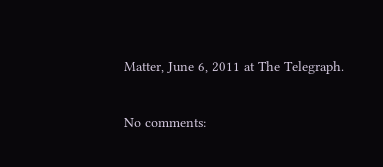Matter, June 6, 2011 at The Telegraph.

No comments: